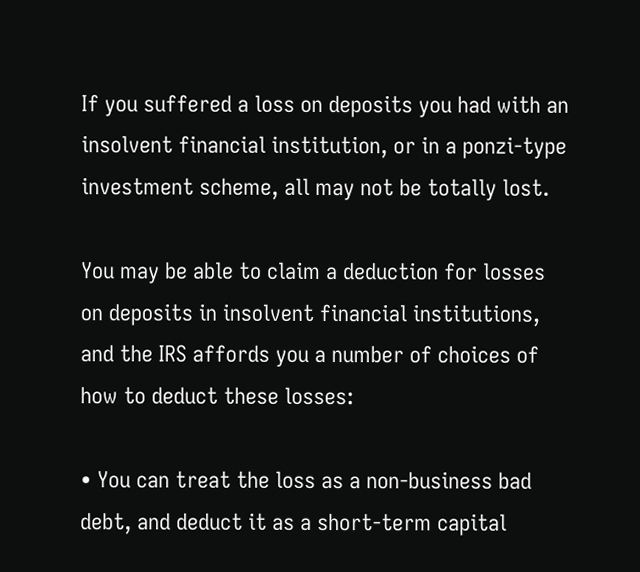If you suffered a loss on deposits you had with an insolvent financial institution, or in a ponzi-type investment scheme, all may not be totally lost.

You may be able to claim a deduction for losses on deposits in insolvent financial institutions, and the IRS affords you a number of choices of how to deduct these losses:

• You can treat the loss as a non-business bad debt, and deduct it as a short-term capital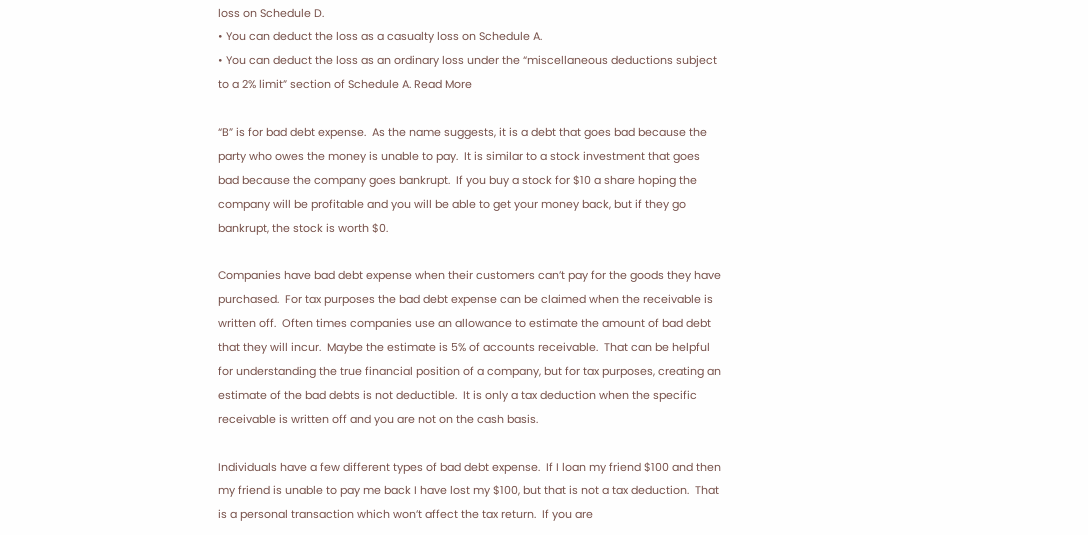loss on Schedule D.
• You can deduct the loss as a casualty loss on Schedule A.
• You can deduct the loss as an ordinary loss under the “miscellaneous deductions subject to a 2% limit” section of Schedule A. Read More

“B” is for bad debt expense.  As the name suggests, it is a debt that goes bad because the party who owes the money is unable to pay.  It is similar to a stock investment that goes bad because the company goes bankrupt.  If you buy a stock for $10 a share hoping the company will be profitable and you will be able to get your money back, but if they go bankrupt, the stock is worth $0.

Companies have bad debt expense when their customers can’t pay for the goods they have purchased.  For tax purposes the bad debt expense can be claimed when the receivable is written off.  Often times companies use an allowance to estimate the amount of bad debt that they will incur.  Maybe the estimate is 5% of accounts receivable.  That can be helpful for understanding the true financial position of a company, but for tax purposes, creating an estimate of the bad debts is not deductible.  It is only a tax deduction when the specific receivable is written off and you are not on the cash basis.

Individuals have a few different types of bad debt expense.  If I loan my friend $100 and then my friend is unable to pay me back I have lost my $100, but that is not a tax deduction.  That is a personal transaction which won’t affect the tax return.  If you are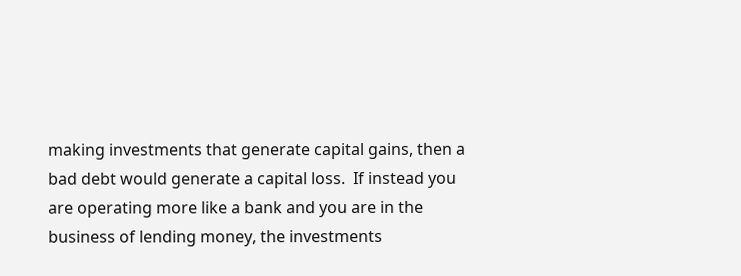making investments that generate capital gains, then a bad debt would generate a capital loss.  If instead you are operating more like a bank and you are in the business of lending money, the investments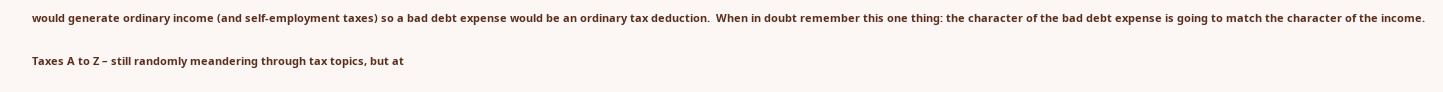would generate ordinary income (and self-employment taxes) so a bad debt expense would be an ordinary tax deduction.  When in doubt remember this one thing: the character of the bad debt expense is going to match the character of the income.

Taxes A to Z – still randomly meandering through tax topics, but at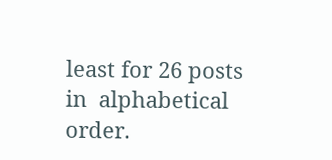least for 26 posts in  alphabetical order.